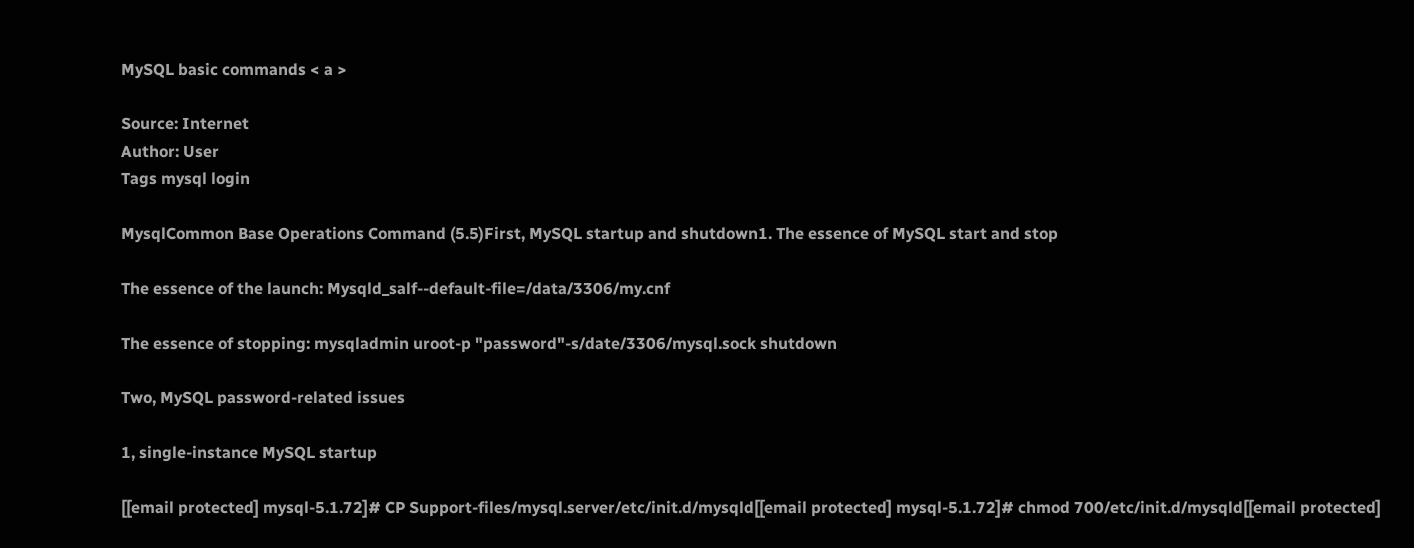MySQL basic commands < a >

Source: Internet
Author: User
Tags mysql login

MysqlCommon Base Operations Command (5.5)First, MySQL startup and shutdown1. The essence of MySQL start and stop

The essence of the launch: Mysqld_salf--default-file=/data/3306/my.cnf

The essence of stopping: mysqladmin uroot-p "password"-s/date/3306/mysql.sock shutdown

Two, MySQL password-related issues

1, single-instance MySQL startup

[[email protected] mysql-5.1.72]# CP Support-files/mysql.server/etc/init.d/mysqld[[email protected] mysql-5.1.72]# chmod 700/etc/init.d/mysqld[[email protected]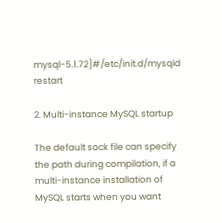mysql-5.1.72]#/etc/init.d/mysqld restart

2. Multi-instance MySQL startup

The default sock file can specify the path during compilation, if a multi-instance installation of MySQL starts when you want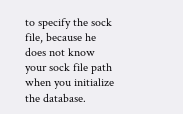to specify the sock file, because he does not know your sock file path when you initialize the database.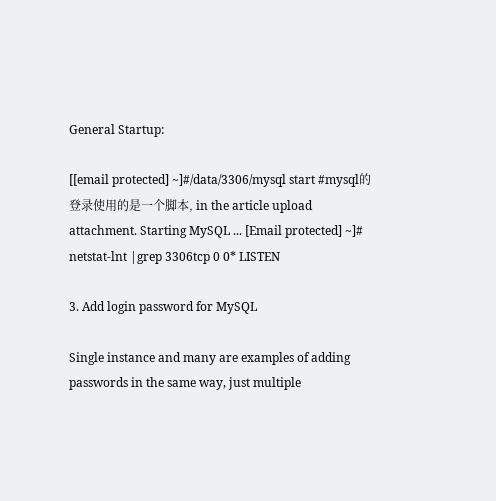General Startup:

[[email protected] ~]#/data/3306/mysql start #mysql的登录使用的是一个脚本, in the article upload attachment. Starting MySQL ... [Email protected] ~]# netstat-lnt |grep 3306tcp 0 0* LISTEN

3. Add login password for MySQL

Single instance and many are examples of adding passwords in the same way, just multiple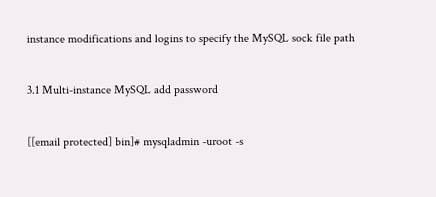instance modifications and logins to specify the MySQL sock file path

3.1 Multi-instance MySQL add password

[[email protected] bin]# mysqladmin -uroot -s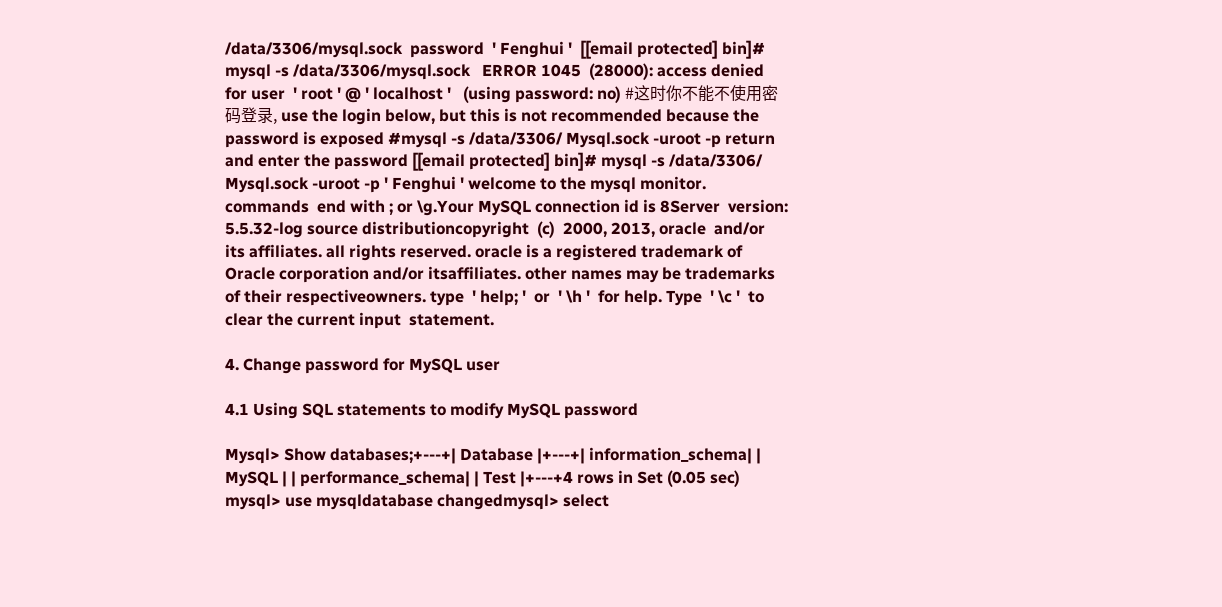/data/3306/mysql.sock  password  ' Fenghui '  [[email protected] bin]# mysql -s /data/3306/mysql.sock   ERROR 1045  (28000): access denied for user  ' root ' @ ' localhost '   (using password: no) #这时你不能不使用密码登录, use the login below, but this is not recommended because the password is exposed #mysql -s /data/3306/ Mysql.sock -uroot -p return and enter the password [[email protected] bin]# mysql -s /data/3306/ Mysql.sock -uroot -p ' Fenghui ' welcome to the mysql monitor.  commands  end with ; or \g.Your MySQL connection id is 8Server  version: 5.5.32-log source distributioncopyright  (c)  2000, 2013, oracle  and/or its affiliates. all rights reserved. oracle is a registered trademark of Oracle corporation and/or itsaffiliates. other names may be trademarks  of their respectiveowners. type  ' help; '  or  ' \h '  for help. Type  ' \c '  to clear the current input  statement.

4. Change password for MySQL user

4.1 Using SQL statements to modify MySQL password

Mysql> Show databases;+---+| Database |+---+| information_schema| | MySQL | | performance_schema| | Test |+---+4 rows in Set (0.05 sec) mysql> use mysqldatabase changedmysql> select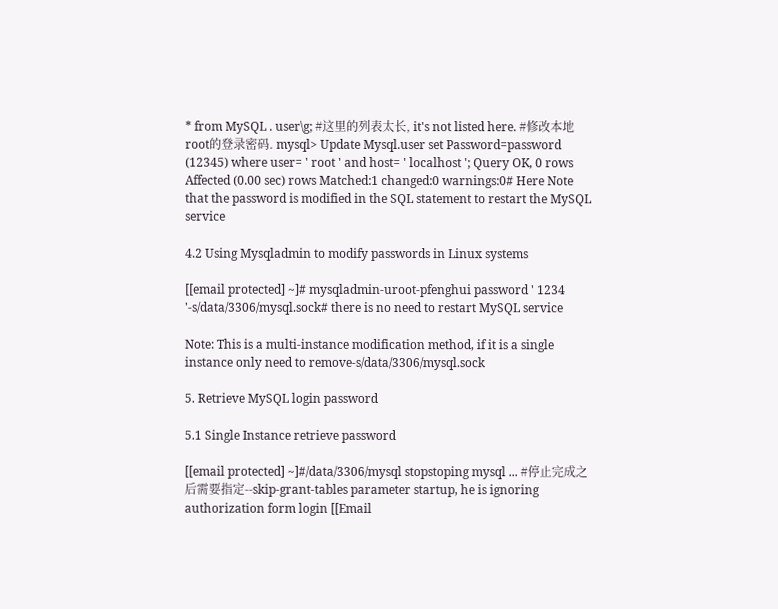* from MySQL . user\g; #这里的列表太长, it's not listed here. #修改本地root的登录密码. mysql> Update Mysql.user set Password=password (12345) where user= ' root ' and host= ' localhost '; Query OK, 0 rows Affected (0.00 sec) rows Matched:1 changed:0 warnings:0# Here Note that the password is modified in the SQL statement to restart the MySQL service

4.2 Using Mysqladmin to modify passwords in Linux systems

[[email protected] ~]# mysqladmin-uroot-pfenghui password ' 1234 '-s/data/3306/mysql.sock# there is no need to restart MySQL service

Note: This is a multi-instance modification method, if it is a single instance only need to remove-s/data/3306/mysql.sock

5. Retrieve MySQL login password

5.1 Single Instance retrieve password

[[email protected] ~]#/data/3306/mysql stopstoping mysql ... #停止完成之后需要指定--skip-grant-tables parameter startup, he is ignoring authorization form login [[Email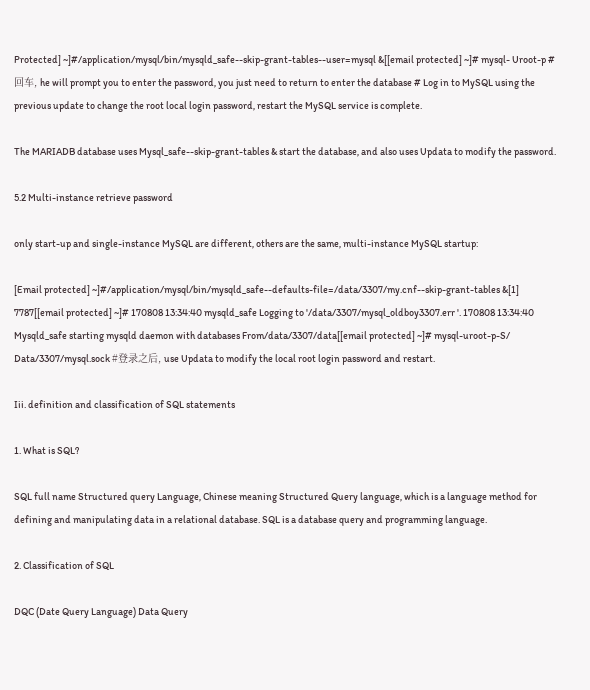Protected] ~]#/application/mysql/bin/mysqld_safe--skip-grant-tables--user=mysql &[[email protected] ~]# mysql- Uroot-p #回车, he will prompt you to enter the password, you just need to return to enter the database # Log in to MySQL using the previous update to change the root local login password, restart the MySQL service is complete.

The MARIADB database uses Mysql_safe--skip-grant-tables & start the database, and also uses Updata to modify the password.

5.2 Multi-instance retrieve password

only start-up and single-instance MySQL are different, others are the same, multi-instance MySQL startup:

[Email protected] ~]#/application/mysql/bin/mysqld_safe--defaults-file=/data/3307/my.cnf--skip-grant-tables &[1] 7787[[email protected] ~]# 170808 13:34:40 mysqld_safe Logging to '/data/3307/mysql_oldboy3307.err '. 170808 13:34:40 Mysqld_safe starting mysqld daemon with databases From/data/3307/data[[email protected] ~]# mysql-uroot-p-S/ Data/3307/mysql.sock #登录之后, use Updata to modify the local root login password and restart.

Iii. definition and classification of SQL statements

1. What is SQL?

SQL full name Structured query Language, Chinese meaning Structured Query language, which is a language method for defining and manipulating data in a relational database. SQL is a database query and programming language.

2. Classification of SQL

DQC (Date Query Language) Data Query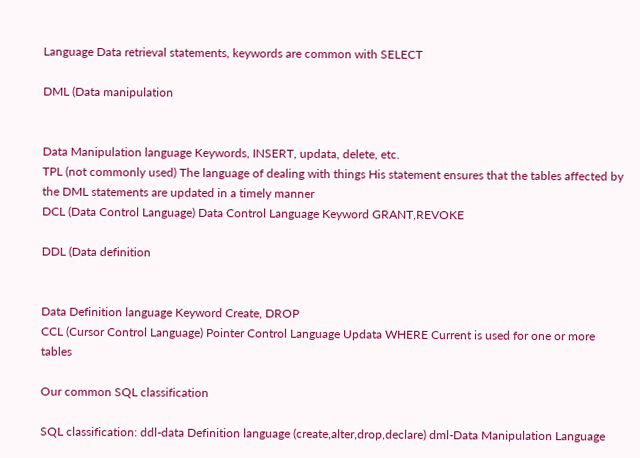Language Data retrieval statements, keywords are common with SELECT

DML (Data manipulation


Data Manipulation language Keywords, INSERT, updata, delete, etc.
TPL (not commonly used) The language of dealing with things His statement ensures that the tables affected by the DML statements are updated in a timely manner
DCL (Data Control Language) Data Control Language Keyword GRANT,REVOKE

DDL (Data definition


Data Definition language Keyword Create, DROP
CCL (Cursor Control Language) Pointer Control Language Updata WHERE Current is used for one or more tables

Our common SQL classification

SQL classification: ddl-data Definition language (create,alter,drop,declare) dml-Data Manipulation Language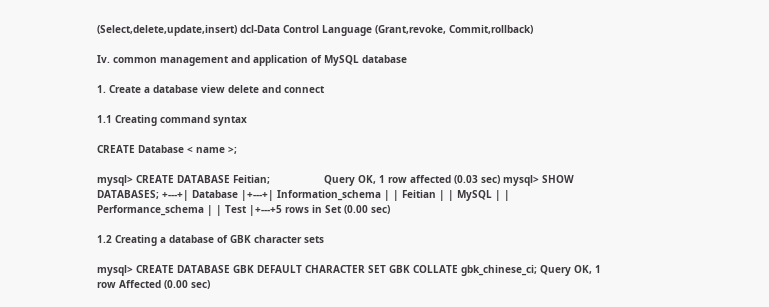(Select,delete,update,insert) dcl-Data Control Language (Grant,revoke, Commit,rollback)

Iv. common management and application of MySQL database

1. Create a database view delete and connect

1.1 Creating command syntax

CREATE Database < name >;

mysql> CREATE DATABASE Feitian;                  Query OK, 1 row affected (0.03 sec) mysql> SHOW DATABASES; +---+| Database |+---+| Information_schema | | Feitian | | MySQL | | Performance_schema | | Test |+---+5 rows in Set (0.00 sec)

1.2 Creating a database of GBK character sets

mysql> CREATE DATABASE GBK DEFAULT CHARACTER SET GBK COLLATE gbk_chinese_ci; Query OK, 1 row Affected (0.00 sec)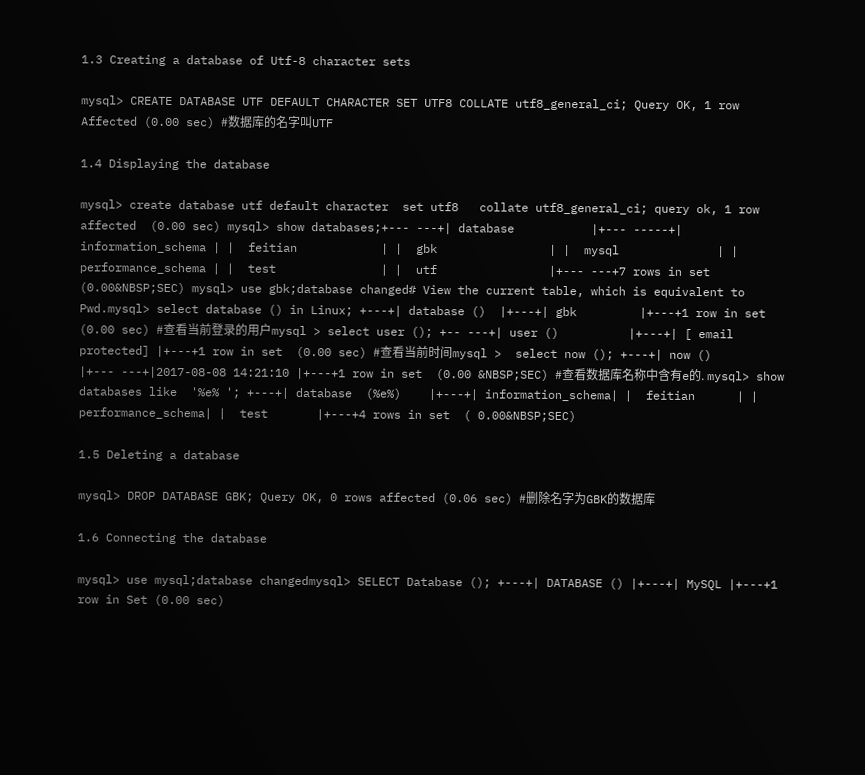1.3 Creating a database of Utf-8 character sets

mysql> CREATE DATABASE UTF DEFAULT CHARACTER SET UTF8 COLLATE utf8_general_ci; Query OK, 1 row Affected (0.00 sec) #数据库的名字叫UTF

1.4 Displaying the database

mysql> create database utf default character  set utf8   collate utf8_general_ci; query ok, 1 row affected  (0.00 sec) mysql> show databases;+--- ---+| database           |+--- -----+| information_schema | |  feitian            | |  gbk                | |  mysql              | |  performance_schema | |  test               | |  utf                |+--- ---+7 rows in set  (0.00&NBSP;SEC) mysql> use gbk;database changed# View the current table, which is equivalent to Pwd.mysql> select database () in Linux; +---+| database ()  |+---+| gbk         |+---+1 row in set  (0.00 sec) #查看当前登录的用户mysql > select user (); +-- ---+| user ()          |+---+| [ email protected] |+---+1 row in set  (0.00 sec) #查看当前时间mysql >  select now (); +---+| now ()        |+--- ---+|2017-08-08 14:21:10 |+---+1 row in set  (0.00 &NBSP;SEC) #查看数据库名称中含有e的. mysql> show databases like  '%e% '; +---+| database  (%e%)    |+---+| information_schema| |  feitian      | |  performance_schema| |  test       |+---+4 rows in set  ( 0.00&NBSP;SEC)

1.5 Deleting a database

mysql> DROP DATABASE GBK; Query OK, 0 rows affected (0.06 sec) #删除名字为GBK的数据库

1.6 Connecting the database

mysql> use mysql;database changedmysql> SELECT Database (); +---+| DATABASE () |+---+| MySQL |+---+1 row in Set (0.00 sec)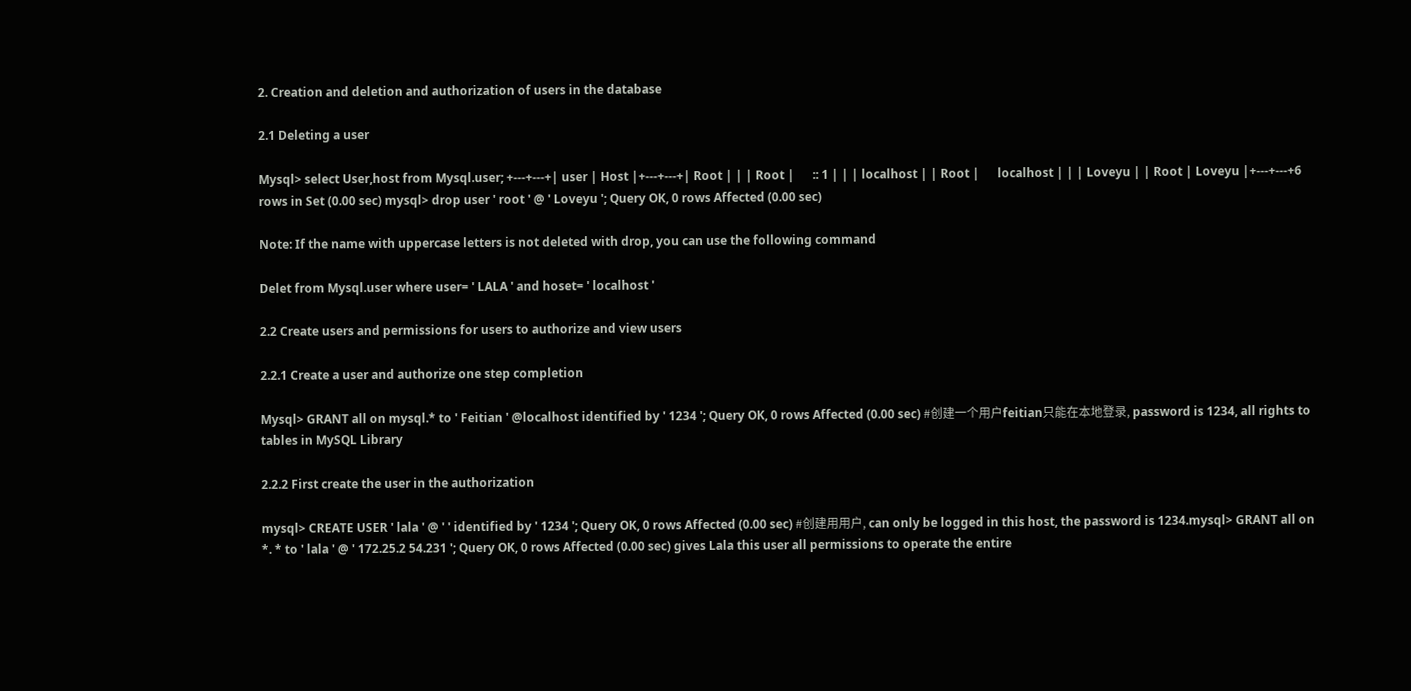2. Creation and deletion and authorization of users in the database

2.1 Deleting a user

Mysql> select User,host from Mysql.user; +---+---+| user | Host |+---+---+| Root | | | Root |      :: 1 | | | localhost | | Root |      localhost | | | Loveyu | | Root | Loveyu |+---+---+6 rows in Set (0.00 sec) mysql> drop user ' root ' @ ' Loveyu '; Query OK, 0 rows Affected (0.00 sec)

Note: If the name with uppercase letters is not deleted with drop, you can use the following command

Delet from Mysql.user where user= ' LALA ' and hoset= ' localhost '

2.2 Create users and permissions for users to authorize and view users

2.2.1 Create a user and authorize one step completion

Mysql> GRANT all on mysql.* to ' Feitian ' @localhost identified by ' 1234 '; Query OK, 0 rows Affected (0.00 sec) #创建一个用户feitian只能在本地登录, password is 1234, all rights to tables in MySQL Library

2.2.2 First create the user in the authorization

mysql> CREATE USER ' lala ' @ ' ' identified by ' 1234 '; Query OK, 0 rows Affected (0.00 sec) #创建用用户, can only be logged in this host, the password is 1234.mysql> GRANT all on *. * to ' lala ' @ ' 172.25.2 54.231 '; Query OK, 0 rows Affected (0.00 sec) gives Lala this user all permissions to operate the entire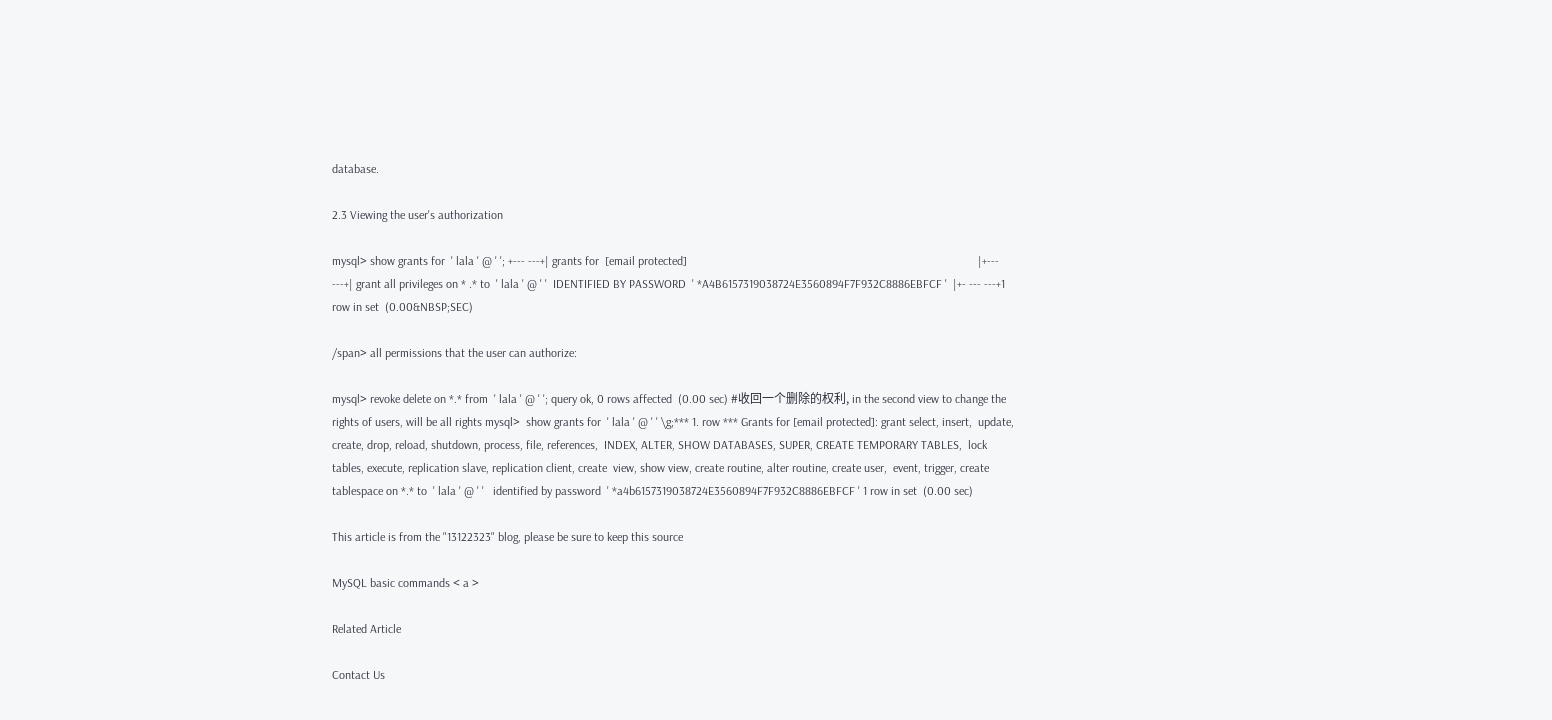database.

2.3 Viewing the user's authorization

mysql> show grants for  ' lala ' @ ' '; +--- ---+| grants for  [email protected]                                                                                                 |+--- ---+| grant all privileges on * .* to  ' lala ' @ ' '  IDENTIFIED BY PASSWORD  ' *A4B6157319038724E3560894F7F932C8886EBFCF '  |+- --- ---+1 row in set  (0.00&NBSP;SEC)

/span> all permissions that the user can authorize:

mysql> revoke delete on *.* from  ' lala ' @ ' '; query ok, 0 rows affected  (0.00 sec) #收回一个删除的权利, in the second view to change the rights of users, will be all rights mysql>  show grants for  ' lala ' @ ' ' \g;*** 1. row *** Grants for [email protected]: grant select, insert,  update, create, drop, reload, shutdown, process, file, references,  INDEX, ALTER, SHOW DATABASES, SUPER, CREATE TEMPORARY TABLES,  lock tables, execute, replication slave, replication client, create  view, show view, create routine, alter routine, create user,  event, trigger, create tablespace on *.* to  ' lala ' @ ' '   identified by password  ' *a4b6157319038724E3560894F7F932C8886EBFCF ' 1 row in set  (0.00 sec)

This article is from the "13122323" blog, please be sure to keep this source

MySQL basic commands < a >

Related Article

Contact Us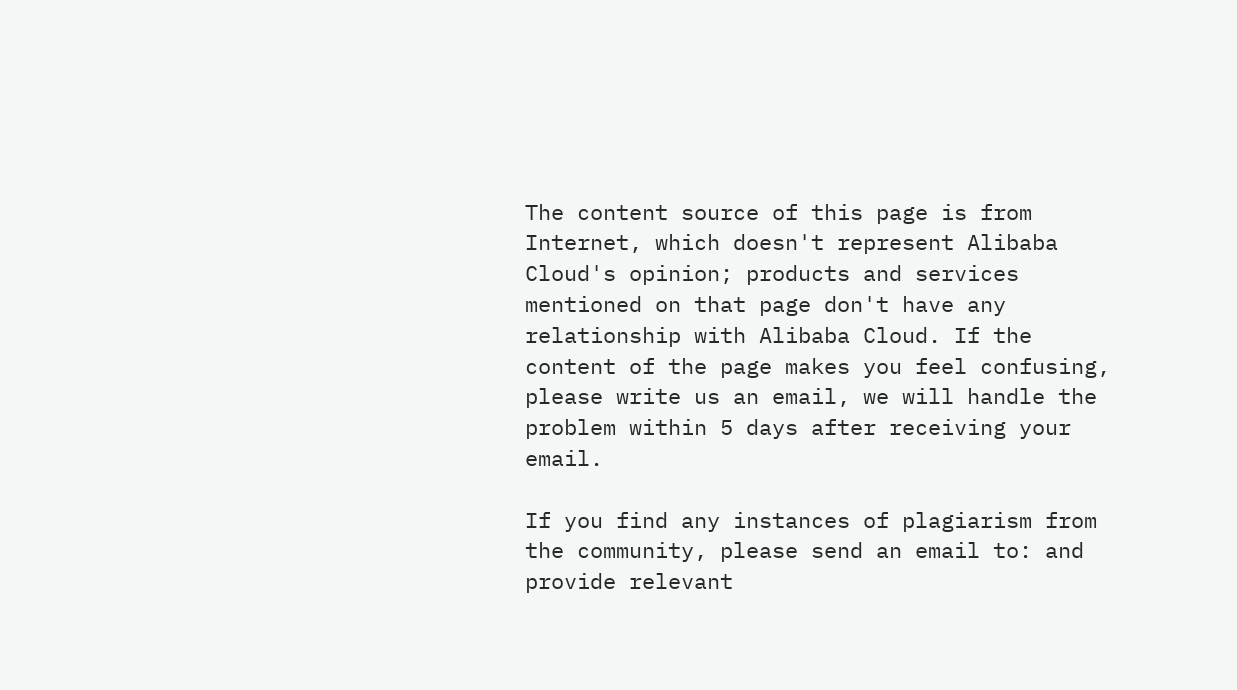The content source of this page is from Internet, which doesn't represent Alibaba Cloud's opinion; products and services mentioned on that page don't have any relationship with Alibaba Cloud. If the content of the page makes you feel confusing, please write us an email, we will handle the problem within 5 days after receiving your email.

If you find any instances of plagiarism from the community, please send an email to: and provide relevant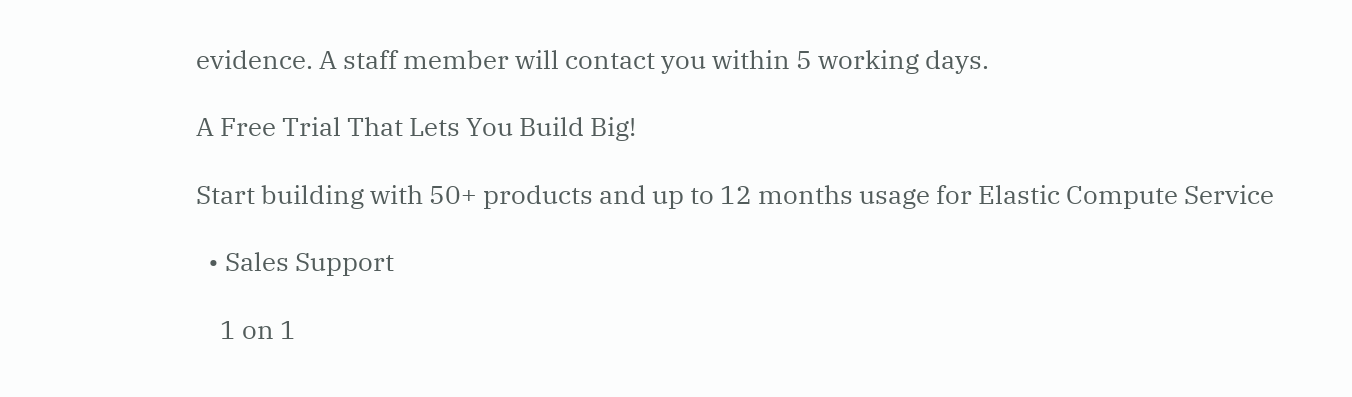evidence. A staff member will contact you within 5 working days.

A Free Trial That Lets You Build Big!

Start building with 50+ products and up to 12 months usage for Elastic Compute Service

  • Sales Support

    1 on 1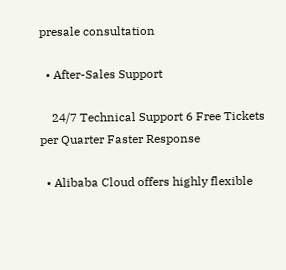presale consultation

  • After-Sales Support

    24/7 Technical Support 6 Free Tickets per Quarter Faster Response

  • Alibaba Cloud offers highly flexible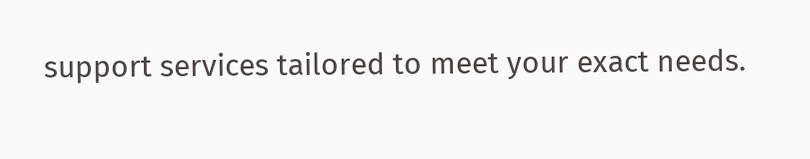support services tailored to meet your exact needs.